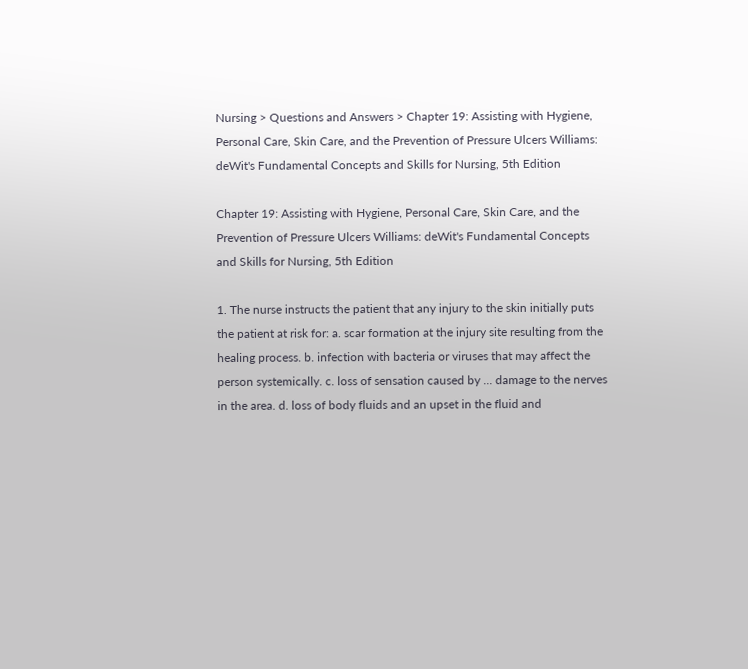Nursing > Questions and Answers > Chapter 19: Assisting with Hygiene, Personal Care, Skin Care, and the Prevention of Pressure Ulcers Williams: deWit's Fundamental Concepts and Skills for Nursing, 5th Edition

Chapter 19: Assisting with Hygiene, Personal Care, Skin Care, and the Prevention of Pressure Ulcers Williams: deWit's Fundamental Concepts and Skills for Nursing, 5th Edition

1. The nurse instructs the patient that any injury to the skin initially puts the patient at risk for: a. scar formation at the injury site resulting from the healing process. b. infection with bacteria or viruses that may affect the person systemically. c. loss of sensation caused by ... damage to the nerves in the area. d. loss of body fluids and an upset in the fluid and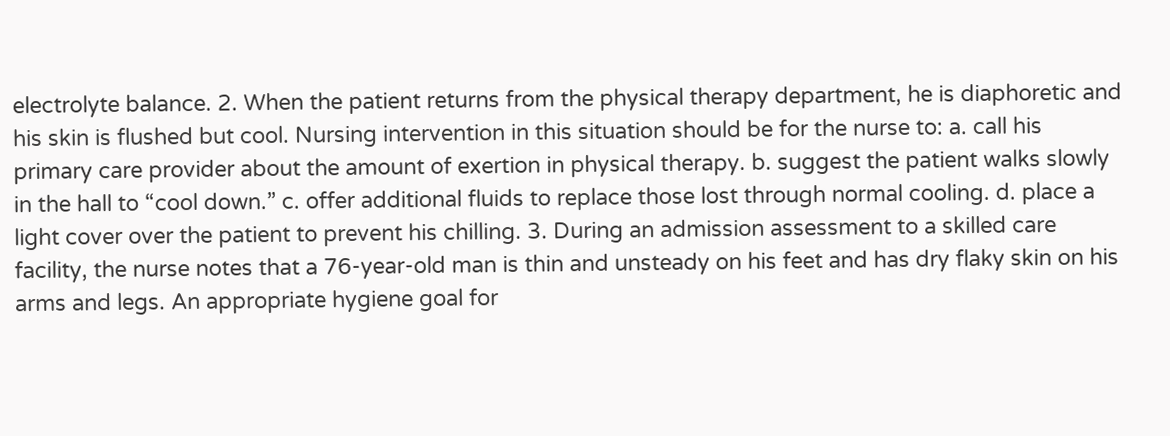electrolyte balance. 2. When the patient returns from the physical therapy department, he is diaphoretic and his skin is flushed but cool. Nursing intervention in this situation should be for the nurse to: a. call his primary care provider about the amount of exertion in physical therapy. b. suggest the patient walks slowly in the hall to “cool down.” c. offer additional fluids to replace those lost through normal cooling. d. place a light cover over the patient to prevent his chilling. 3. During an admission assessment to a skilled care facility, the nurse notes that a 76-year-old man is thin and unsteady on his feet and has dry flaky skin on his arms and legs. An appropriate hygiene goal for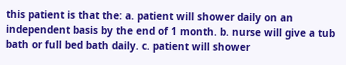this patient is that the: a. patient will shower daily on an independent basis by the end of 1 month. b. nurse will give a tub bath or full bed bath daily. c. patient will shower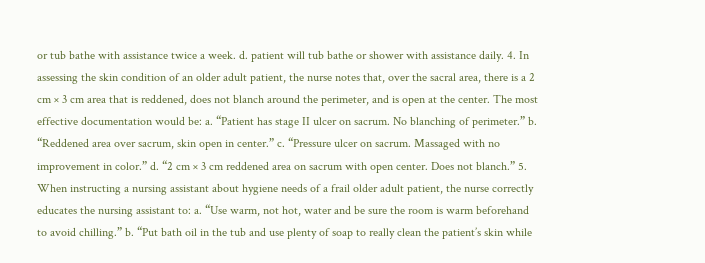or tub bathe with assistance twice a week. d. patient will tub bathe or shower with assistance daily. 4. In assessing the skin condition of an older adult patient, the nurse notes that, over the sacral area, there is a 2 cm × 3 cm area that is reddened, does not blanch around the perimeter, and is open at the center. The most effective documentation would be: a. “Patient has stage II ulcer on sacrum. No blanching of perimeter.” b. “Reddened area over sacrum, skin open in center.” c. “Pressure ulcer on sacrum. Massaged with no improvement in color.” d. “2 cm × 3 cm reddened area on sacrum with open center. Does not blanch.” 5. When instructing a nursing assistant about hygiene needs of a frail older adult patient, the nurse correctly educates the nursing assistant to: a. “Use warm, not hot, water and be sure the room is warm beforehand to avoid chilling.” b. “Put bath oil in the tub and use plenty of soap to really clean the patient’s skin while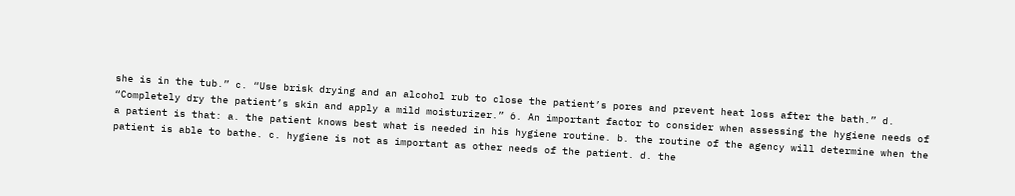she is in the tub.” c. “Use brisk drying and an alcohol rub to close the patient’s pores and prevent heat loss after the bath.” d. “Completely dry the patient’s skin and apply a mild moisturizer.” 6. An important factor to consider when assessing the hygiene needs of a patient is that: a. the patient knows best what is needed in his hygiene routine. b. the routine of the agency will determine when the patient is able to bathe. c. hygiene is not as important as other needs of the patient. d. the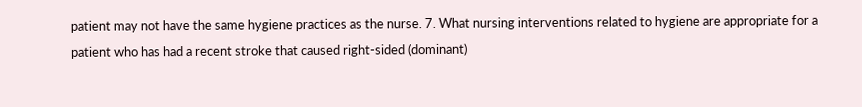patient may not have the same hygiene practices as the nurse. 7. What nursing interventions related to hygiene are appropriate for a patient who has had a recent stroke that caused right-sided (dominant)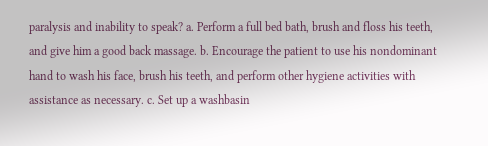paralysis and inability to speak? a. Perform a full bed bath, brush and floss his teeth, and give him a good back massage. b. Encourage the patient to use his nondominant hand to wash his face, brush his teeth, and perform other hygiene activities with assistance as necessary. c. Set up a washbasin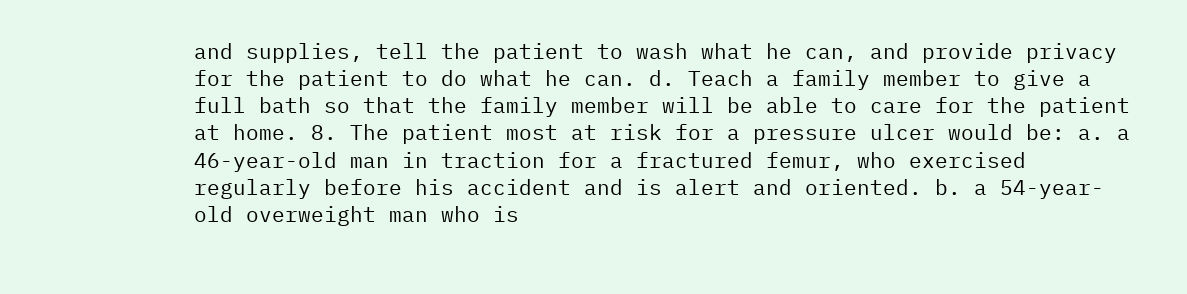and supplies, tell the patient to wash what he can, and provide privacy for the patient to do what he can. d. Teach a family member to give a full bath so that the family member will be able to care for the patient at home. 8. The patient most at risk for a pressure ulcer would be: a. a 46-year-old man in traction for a fractured femur, who exercised regularly before his accident and is alert and oriented. b. a 54-year-old overweight man who is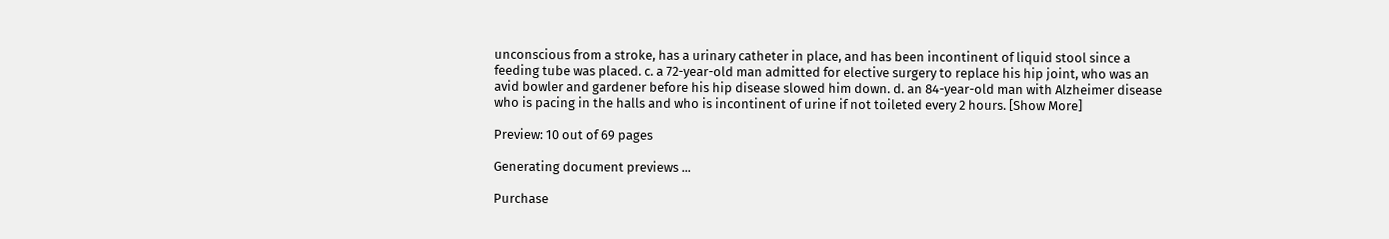unconscious from a stroke, has a urinary catheter in place, and has been incontinent of liquid stool since a feeding tube was placed. c. a 72-year-old man admitted for elective surgery to replace his hip joint, who was an avid bowler and gardener before his hip disease slowed him down. d. an 84-year-old man with Alzheimer disease who is pacing in the halls and who is incontinent of urine if not toileted every 2 hours. [Show More]

Preview: 10 out of 69 pages

Generating document previews ...

Purchase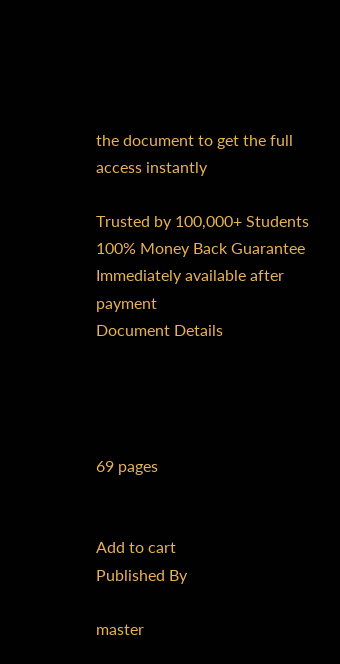the document to get the full access instantly

Trusted by 100,000+ Students
100% Money Back Guarantee
Immediately available after payment
Document Details




69 pages


Add to cart
Published By

master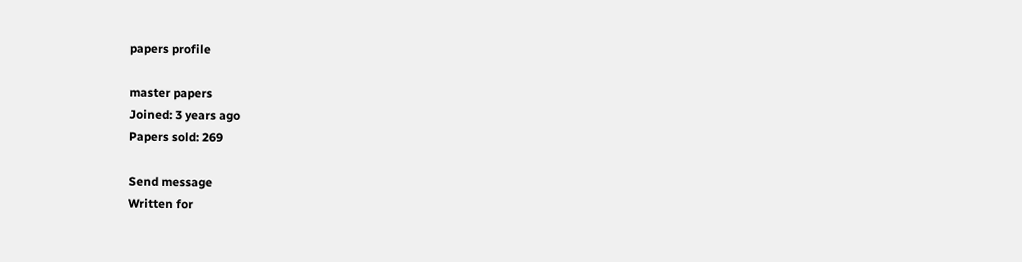papers profile

master papers
Joined: 3 years ago
Papers sold: 269

Send message
Written for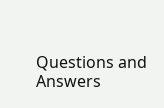Questions and Answers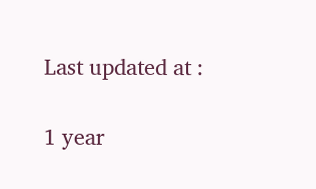Last updated at :

1 year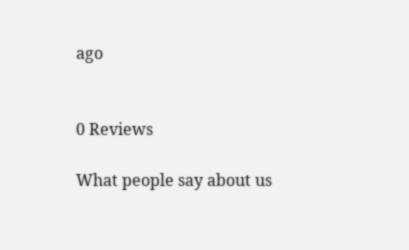ago


0 Reviews

What people say about us